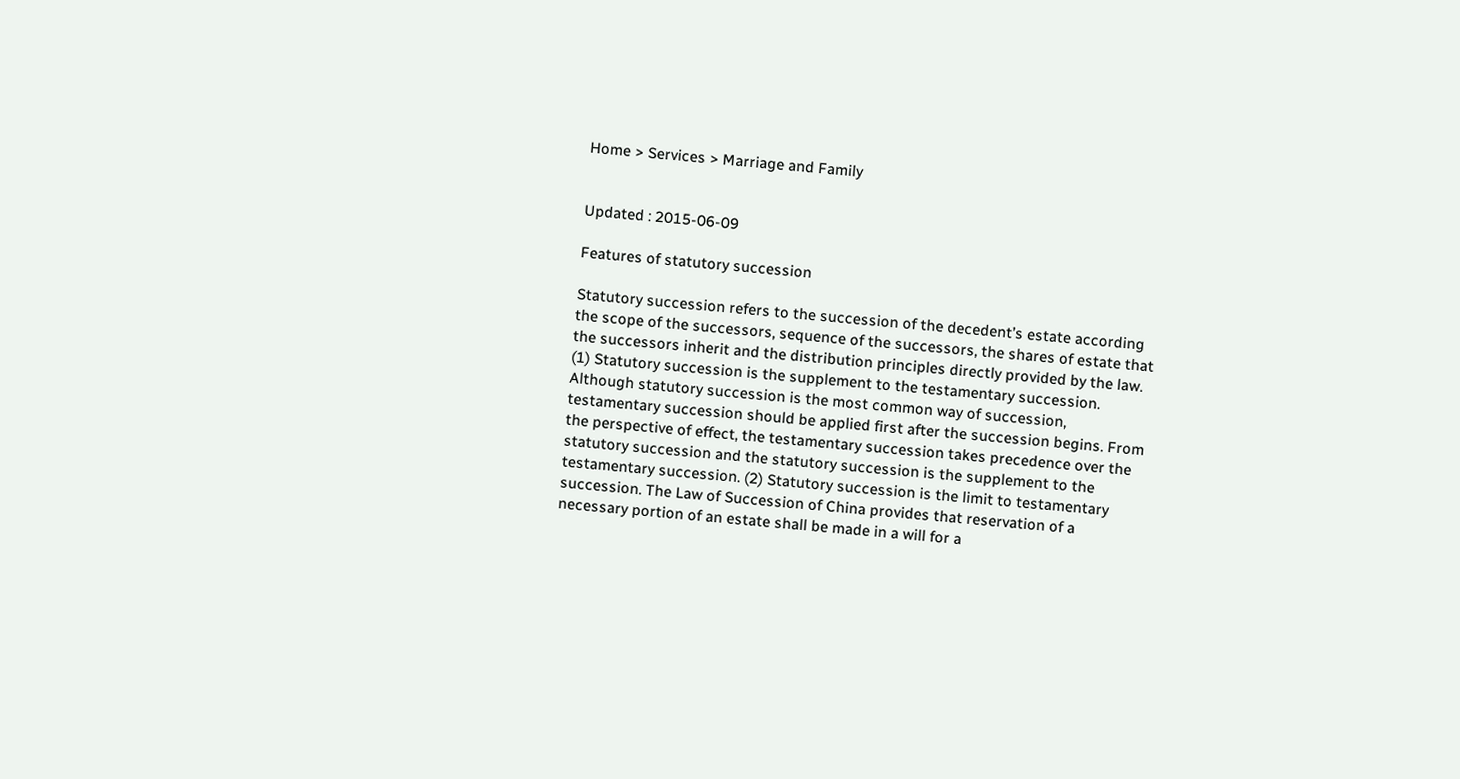Home > Services > Marriage and Family


Updated : 2015-06-09

Features of statutory succession

Statutory succession refers to the succession of the decedent’s estate according the scope of the successors, sequence of the successors, the shares of estate that the successors inherit and the distribution principles directly provided by the law. (1) Statutory succession is the supplement to the testamentary succession. Although statutory succession is the most common way of succession, testamentary succession should be applied first after the succession begins. From the perspective of effect, the testamentary succession takes precedence over the statutory succession and the statutory succession is the supplement to the testamentary succession. (2) Statutory succession is the limit to testamentary succession. The Law of Succession of China provides that reservation of a necessary portion of an estate shall be made in a will for a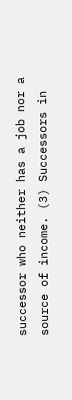successor who neither has a job nor a source of income. (3) Successors in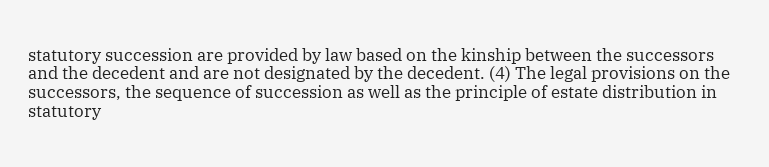statutory succession are provided by law based on the kinship between the successors and the decedent and are not designated by the decedent. (4) The legal provisions on the successors, the sequence of succession as well as the principle of estate distribution in statutory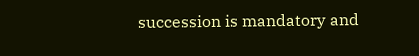succession is mandatory and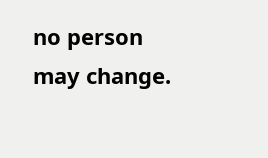no person may change.